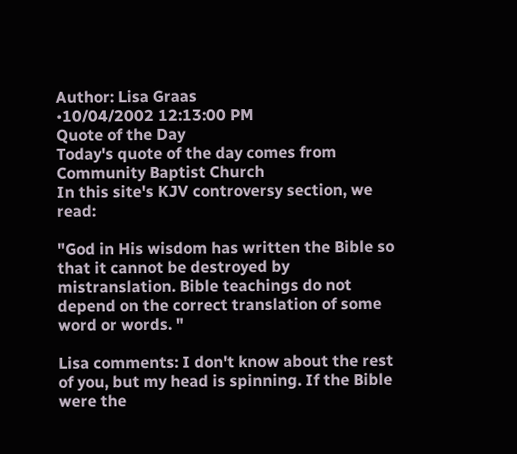Author: Lisa Graas
•10/04/2002 12:13:00 PM
Quote of the Day
Today's quote of the day comes from Community Baptist Church
In this site's KJV controversy section, we read:

"God in His wisdom has written the Bible so that it cannot be destroyed by mistranslation. Bible teachings do not depend on the correct translation of some word or words. "

Lisa comments: I don't know about the rest of you, but my head is spinning. If the Bible were the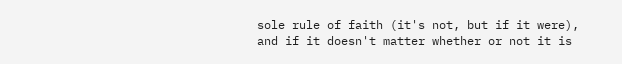sole rule of faith (it's not, but if it were), and if it doesn't matter whether or not it is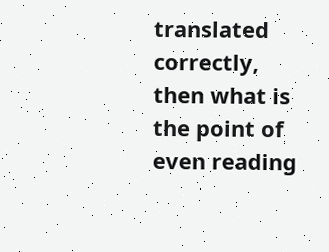translated correctly, then what is the point of even reading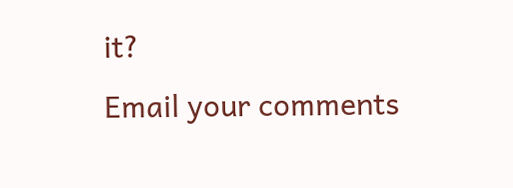it?
Email your comments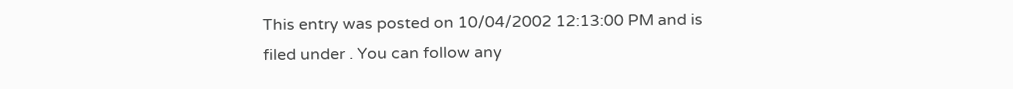This entry was posted on 10/04/2002 12:13:00 PM and is filed under . You can follow any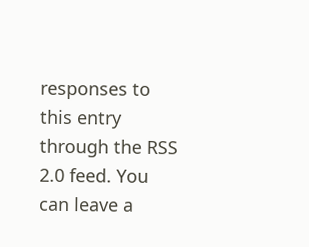responses to this entry through the RSS 2.0 feed. You can leave a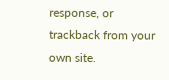response, or trackback from your own site.